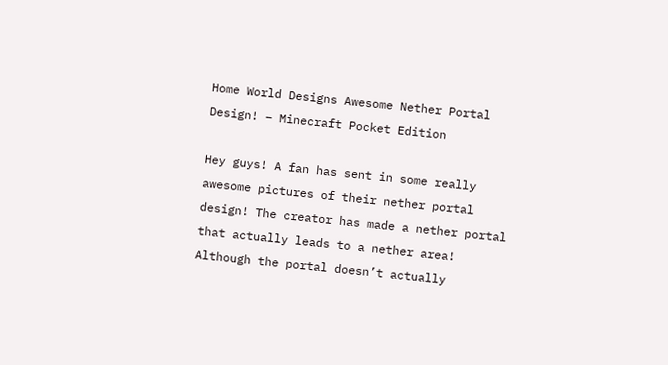Home World Designs Awesome Nether Portal Design! – Minecraft Pocket Edition

Hey guys! A fan has sent in some really awesome pictures of their nether portal design! The creator has made a nether portal that actually leads to a nether area! Although the portal doesn’t actually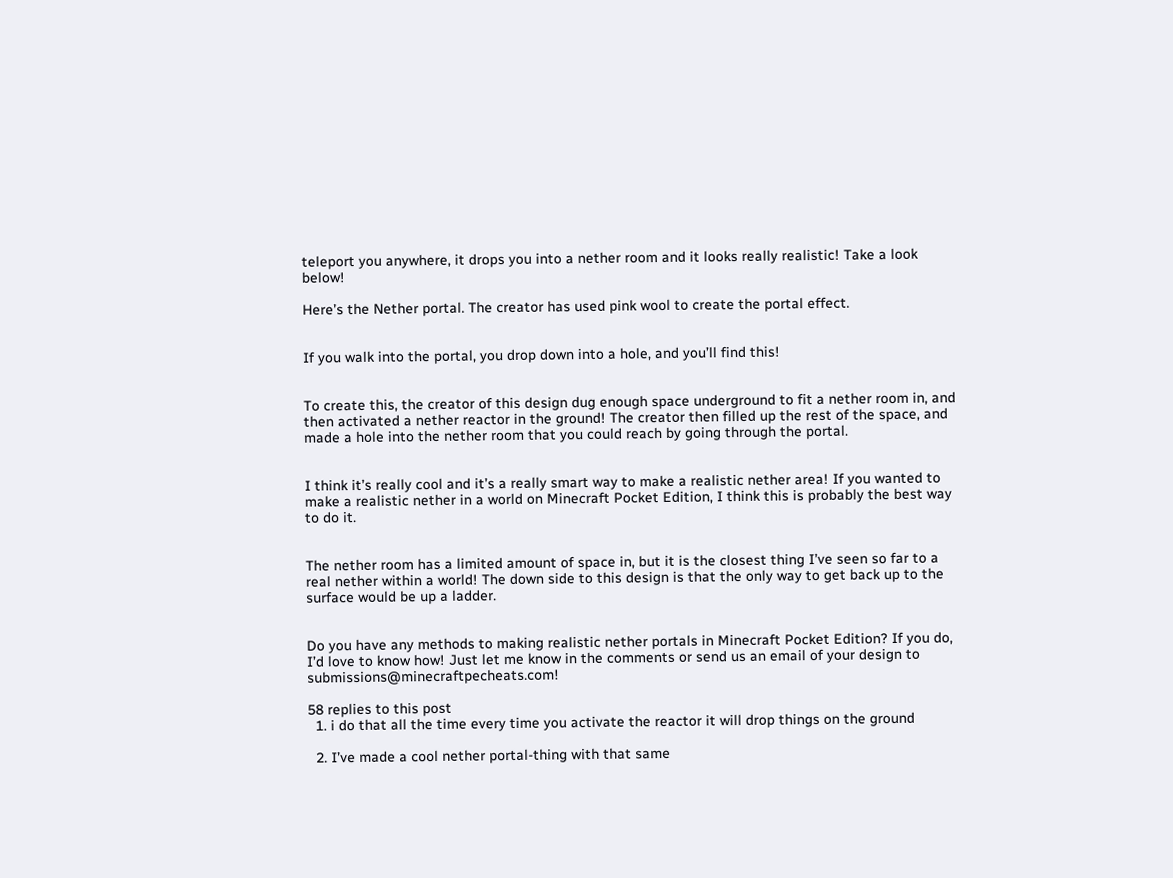teleport you anywhere, it drops you into a nether room and it looks really realistic! Take a look below!

Here’s the Nether portal. The creator has used pink wool to create the portal effect.


If you walk into the portal, you drop down into a hole, and you’ll find this!


To create this, the creator of this design dug enough space underground to fit a nether room in, and then activated a nether reactor in the ground! The creator then filled up the rest of the space, and made a hole into the nether room that you could reach by going through the portal.


I think it’s really cool and it’s a really smart way to make a realistic nether area! If you wanted to make a realistic nether in a world on Minecraft Pocket Edition, I think this is probably the best way to do it.


The nether room has a limited amount of space in, but it is the closest thing I’ve seen so far to a real nether within a world! The down side to this design is that the only way to get back up to the surface would be up a ladder.


Do you have any methods to making realistic nether portals in Minecraft Pocket Edition? If you do, I’d love to know how! Just let me know in the comments or send us an email of your design to submissions@minecraftpecheats.com!

58 replies to this post
  1. i do that all the time every time you activate the reactor it will drop things on the ground

  2. I’ve made a cool nether portal-thing with that same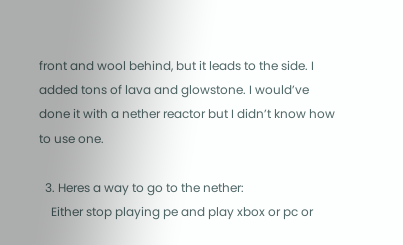front and wool behind, but it leads to the side. I added tons of lava and glowstone. I would’ve done it with a nether reactor but I didn’t know how to use one.

  3. Heres a way to go to the nether:
    Either stop playing pe and play xbox or pc or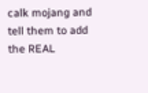calk mojang and tell them to add the REAL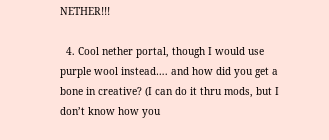NETHER!!!

  4. Cool nether portal, though I would use purple wool instead…. and how did you get a bone in creative? (I can do it thru mods, but I don’t know how you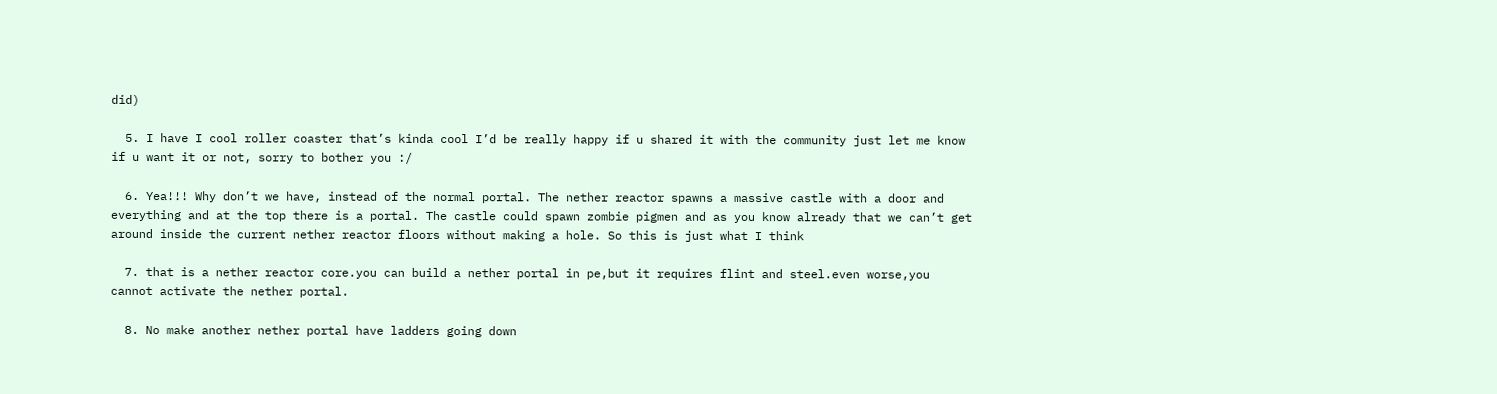did)

  5. I have I cool roller coaster that’s kinda cool I’d be really happy if u shared it with the community just let me know if u want it or not, sorry to bother you :/

  6. Yea!!! Why don’t we have, instead of the normal portal. The nether reactor spawns a massive castle with a door and everything and at the top there is a portal. The castle could spawn zombie pigmen and as you know already that we can’t get around inside the current nether reactor floors without making a hole. So this is just what I think

  7. that is a nether reactor core.you can build a nether portal in pe,but it requires flint and steel.even worse,you cannot activate the nether portal.

  8. No make another nether portal have ladders going down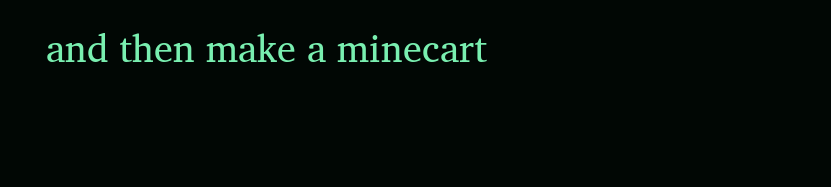and then make a minecart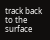track back to the surface